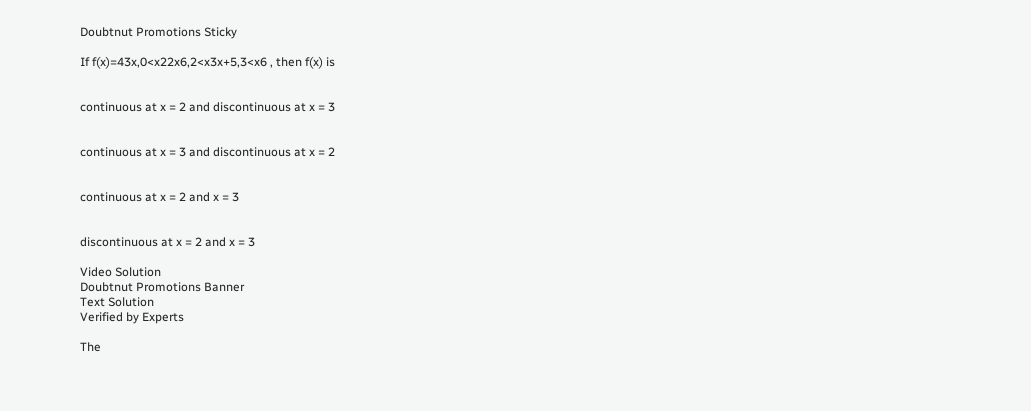Doubtnut Promotions Sticky

If f(x)=43x,0<x22x6,2<x3x+5,3<x6 , then f(x) is


continuous at x = 2 and discontinuous at x = 3


continuous at x = 3 and discontinuous at x = 2


continuous at x = 2 and x = 3


discontinuous at x = 2 and x = 3

Video Solution
Doubtnut Promotions Banner
Text Solution
Verified by Experts

The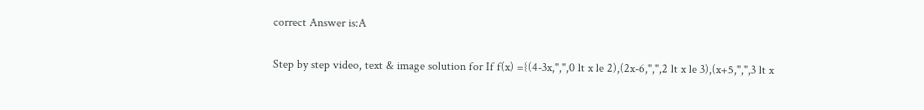correct Answer is:A


Step by step video, text & image solution for If f(x) ={(4-3x,",",0 lt x le 2),(2x-6,",",2 lt x le 3),(x+5,",",3 lt x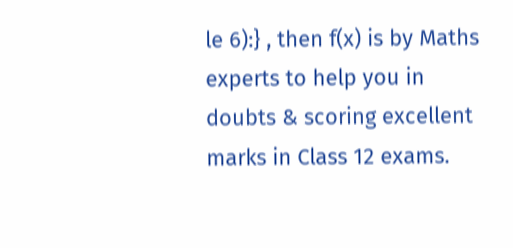le 6):} , then f(x) is by Maths experts to help you in doubts & scoring excellent marks in Class 12 exams.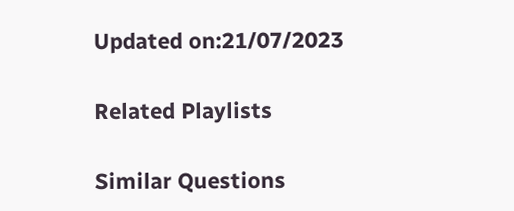Updated on:21/07/2023

Related Playlists

Similar Questions